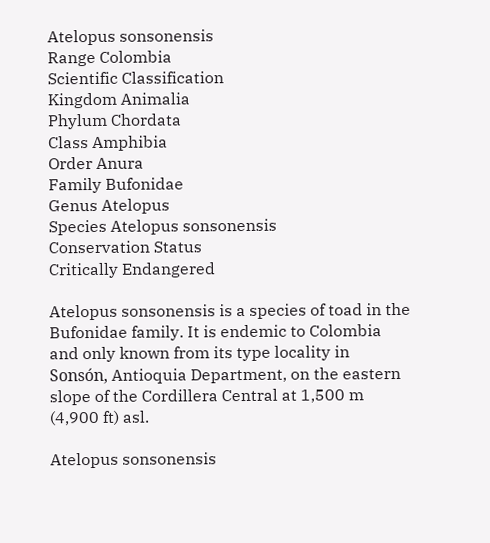Atelopus sonsonensis
Range Colombia
Scientific Classification
Kingdom Animalia
Phylum Chordata
Class Amphibia
Order Anura
Family Bufonidae
Genus Atelopus
Species Atelopus sonsonensis
Conservation Status
Critically Endangered

Atelopus sonsonensis is a species of toad in the Bufonidae family. It is endemic to Colombia and only known from its type locality in Sonsón, Antioquia Department, on the eastern slope of the Cordillera Central at 1,500 m (4,900 ft) asl.

Atelopus sonsonensis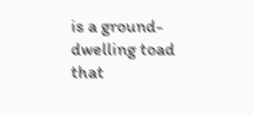is a ground-dwelling toad that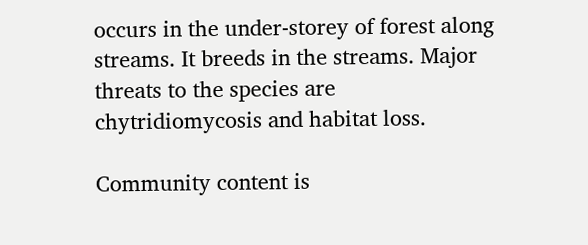occurs in the under-storey of forest along streams. It breeds in the streams. Major threats to the species are chytridiomycosis and habitat loss.

Community content is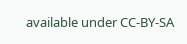available under CC-BY-SA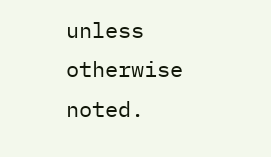unless otherwise noted.